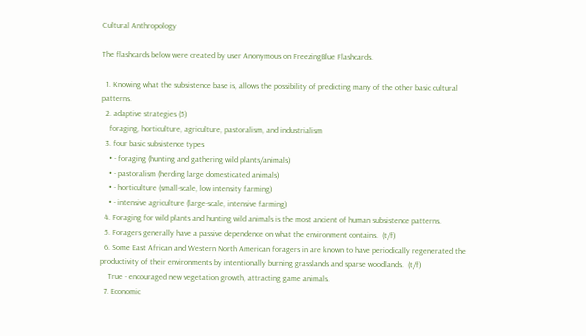Cultural Anthropology

The flashcards below were created by user Anonymous on FreezingBlue Flashcards.

  1. Knowing what the subsistence base is, allows the possibility of predicting many of the other basic cultural patterns.
  2. adaptive strategies (5)
    foraging, horticulture, agriculture, pastoralism, and industrialism
  3. four basic subsistence types
    • - foraging (hunting and gathering wild plants/animals)
    • - pastoralism (herding large domesticated animals)
    • - horticulture (small-scale, low intensity farming)
    • - intensive agriculture (large-scale, intensive farming)
  4. Foraging for wild plants and hunting wild animals is the most ancient of human subsistence patterns.
  5. Foragers generally have a passive dependence on what the environment contains.  (t/f)
  6. Some East African and Western North American foragers in are known to have periodically regenerated the productivity of their environments by intentionally burning grasslands and sparse woodlands.  (t/f)
    True - encouraged new vegetation growth, attracting game animals.
  7. Economic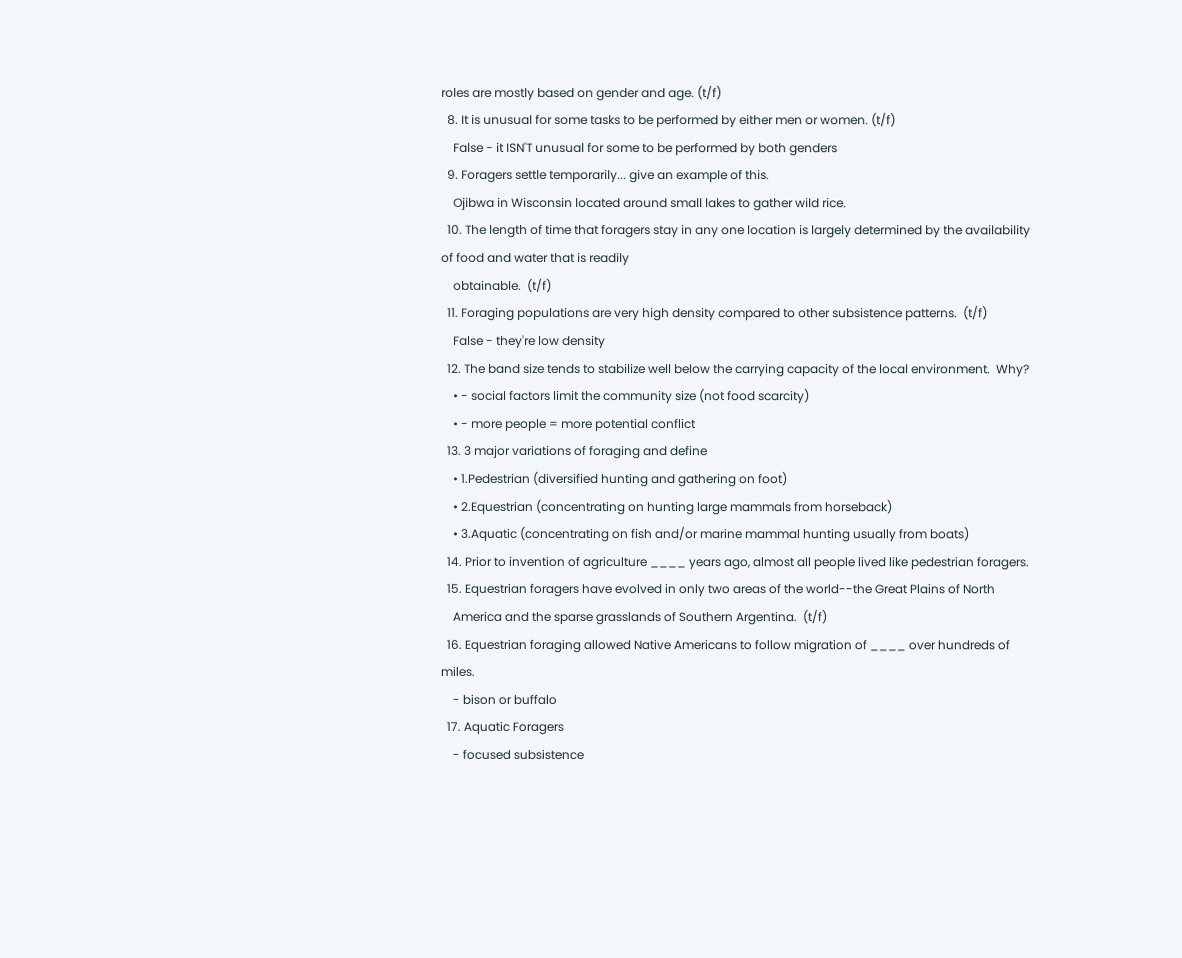roles are mostly based on gender and age. (t/f)
  8. It is unusual for some tasks to be performed by either men or women. (t/f)
    False - it ISN'T unusual for some to be performed by both genders
  9. Foragers settle temporarily... give an example of this.
    Ojibwa in Wisconsin located around small lakes to gather wild rice.
  10. The length of time that foragers stay in any one location is largely determined by the availability of food and water that is readily
    obtainable.  (t/f)
  11. Foraging populations are very high density compared to other subsistence patterns.  (t/f)
    False - they're low density
  12. The band size tends to stabilize well below the carrying capacity of the local environment.  Why?
    • - social factors limit the community size (not food scarcity)
    • - more people = more potential conflict
  13. 3 major variations of foraging and define
    • 1.Pedestrian (diversified hunting and gathering on foot)
    • 2.Equestrian (concentrating on hunting large mammals from horseback)
    • 3.Aquatic (concentrating on fish and/or marine mammal hunting usually from boats)
  14. Prior to invention of agriculture ____ years ago, almost all people lived like pedestrian foragers.
  15. Equestrian foragers have evolved in only two areas of the world--the Great Plains of North
    America and the sparse grasslands of Southern Argentina.  (t/f)
  16. Equestrian foraging allowed Native Americans to follow migration of ____ over hundreds of miles.
    - bison or buffalo
  17. Aquatic Foragers
    - focused subsistence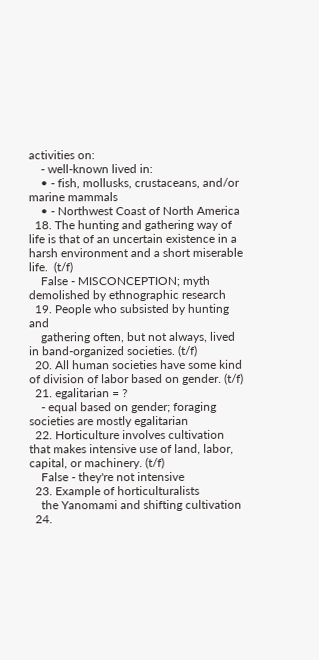activities on:
    - well-known lived in:
    • - fish, mollusks, crustaceans, and/or marine mammals
    • - Northwest Coast of North America
  18. The hunting and gathering way of life is that of an uncertain existence in a harsh environment and a short miserable life.  (t/f)
    False - MISCONCEPTION; myth demolished by ethnographic research
  19. People who subsisted by hunting and
    gathering often, but not always, lived in band-organized societies. (t/f)
  20. All human societies have some kind of division of labor based on gender. (t/f)
  21. egalitarian = ?
    - equal based on gender; foraging societies are mostly egalitarian
  22. Horticulture involves cultivation that makes intensive use of land, labor, capital, or machinery. (t/f)
    False - they're not intensive
  23. Example of horticulturalists
    the Yanomami and shifting cultivation
  24.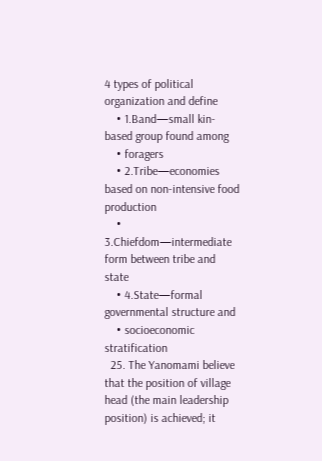4 types of political organization and define
    • 1.Band—small kin-based group found among
    • foragers
    • 2.Tribe—economies based on non-intensive food production
    • 3.Chiefdom—intermediate form between tribe and state
    • 4.State—formal governmental structure and
    • socioeconomic stratification
  25. The Yanomami believe that the position of village head (the main leadership position) is achieved; it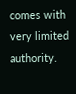comes with very limited authority.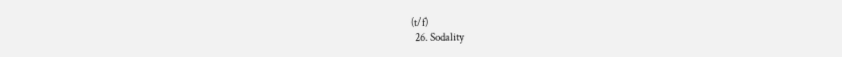(t/f)
  26. Sodality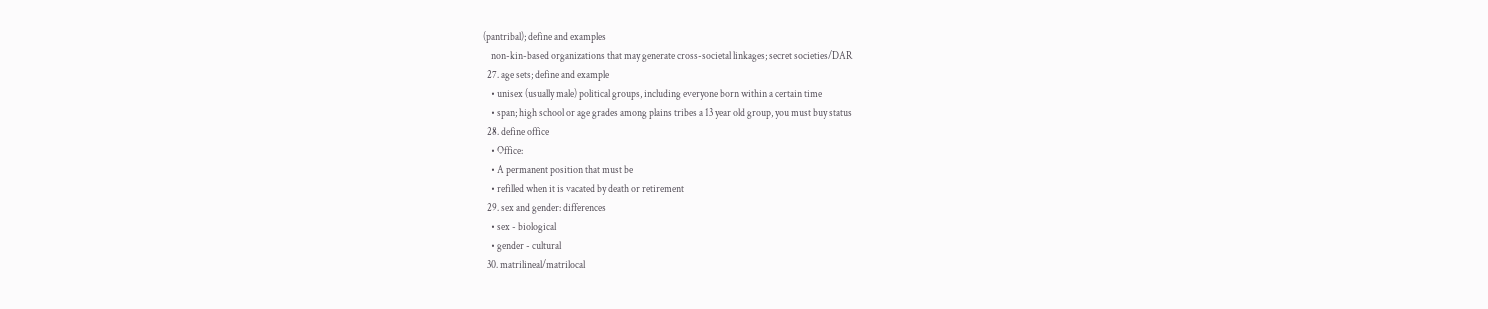(pantribal); define and examples
    non-kin-based organizations that may generate cross-societal linkages; secret societies/DAR
  27. age sets; define and example
    • unisex (usually male) political groups, including everyone born within a certain time
    • span; high school or age grades among plains tribes a 13 year old group, you must buy status
  28. define office
    • Office:
    • A permanent position that must be
    • refilled when it is vacated by death or retirement
  29. sex and gender: differences
    • sex - biological
    • gender - cultural
  30. matrilineal/matrilocal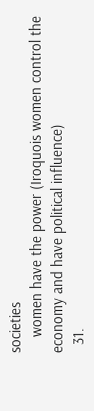societies
    women have the power (Iroquois women control the economy and have political influence)
  31.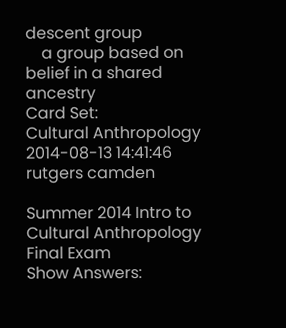descent group
    a group based on belief in a shared ancestry
Card Set:
Cultural Anthropology
2014-08-13 14:41:46
rutgers camden

Summer 2014 Intro to Cultural Anthropology Final Exam
Show Answers: